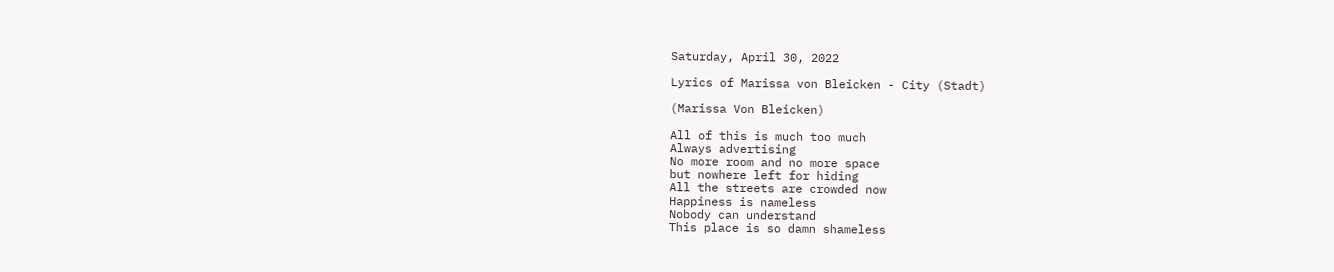Saturday, April 30, 2022

Lyrics of Marissa von Bleicken - City (Stadt)

(Marissa Von Bleicken)

All of this is much too much
Always advertising
No more room and no more space
but nowhere left for hiding
All the streets are crowded now
Happiness is nameless
Nobody can understand
This place is so damn shameless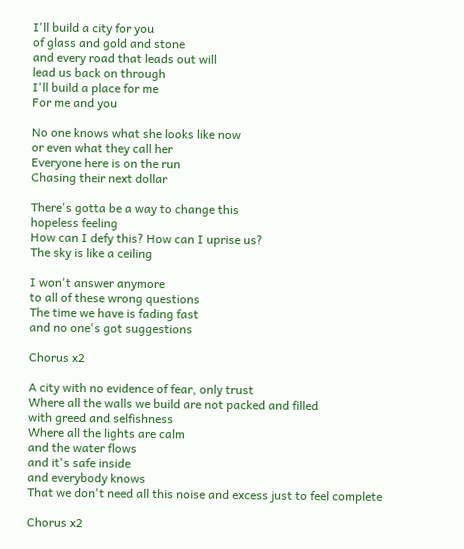I'll build a city for you
of glass and gold and stone
and every road that leads out will
lead us back on through
I'll build a place for me
For me and you

No one knows what she looks like now
or even what they call her
Everyone here is on the run
Chasing their next dollar

There's gotta be a way to change this
hopeless feeling
How can I defy this? How can I uprise us?
The sky is like a ceiling

I won't answer anymore
to all of these wrong questions
The time we have is fading fast
and no one's got suggestions

Chorus x2

A city with no evidence of fear, only trust
Where all the walls we build are not packed and filled
with greed and selfishness
Where all the lights are calm
and the water flows
and it's safe inside
and everybody knows
That we don't need all this noise and excess just to feel complete

Chorus x2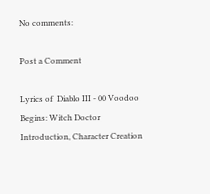No comments:

Post a Comment

Lyrics of  Diablo III - 00 Voodoo Begins: Witch Doctor Introduction, Character Creation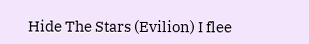Hide The Stars (Evilion) I flee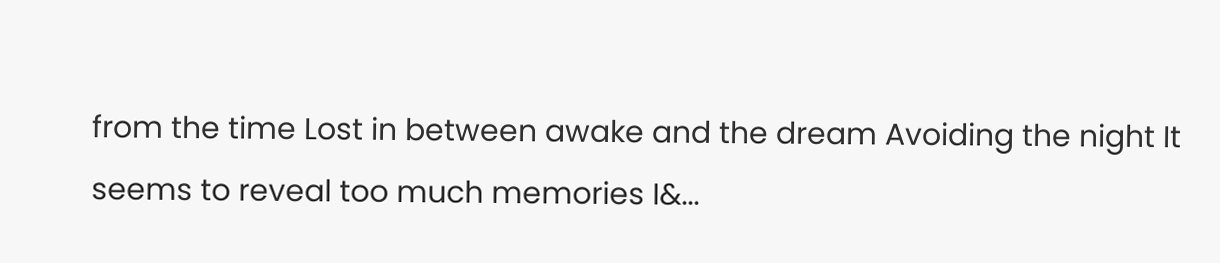from the time Lost in between awake and the dream Avoiding the night It seems to reveal too much memories I&...